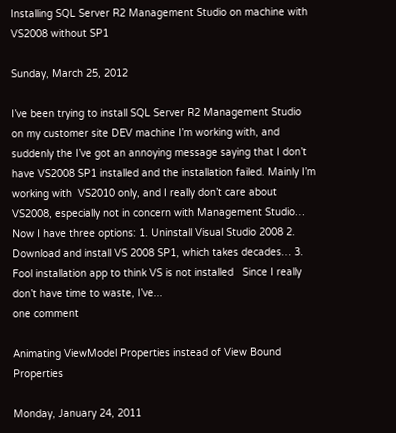Installing SQL Server R2 Management Studio on machine with VS2008 without SP1

Sunday, March 25, 2012

I’ve been trying to install SQL Server R2 Management Studio on my customer site DEV machine I’m working with, and suddenly the I’ve got an annoying message saying that I don’t have VS2008 SP1 installed and the installation failed. Mainly I’m working with  VS2010 only, and I really don’t care about VS2008, especially not in concern with Management Studio… Now I have three options: 1. Uninstall Visual Studio 2008 2. Download and install VS 2008 SP1, which takes decades… 3. Fool installation app to think VS is not installed   Since I really don’t have time to waste, I’ve...
one comment

Animating ViewModel Properties instead of View Bound Properties

Monday, January 24, 2011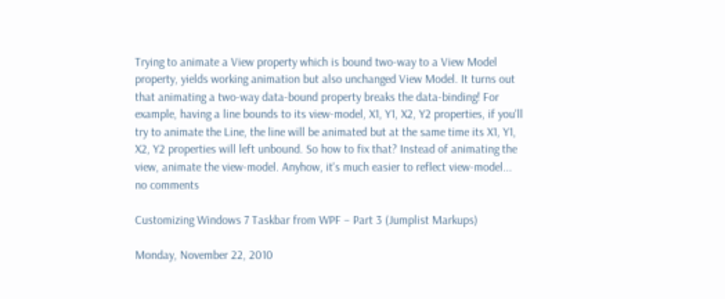Trying to animate a View property which is bound two-way to a View Model property, yields working animation but also unchanged View Model. It turns out that animating a two-way data-bound property breaks the data-binding! For example, having a line bounds to its view-model, X1, Y1, X2, Y2 properties, if you'll try to animate the Line, the line will be animated but at the same time its X1, Y1, X2, Y2 properties will left unbound. So how to fix that? Instead of animating the view, animate the view-model. Anyhow, it's much easier to reflect view-model...
no comments

Customizing Windows 7 Taskbar from WPF – Part 3 (Jumplist Markups)

Monday, November 22, 2010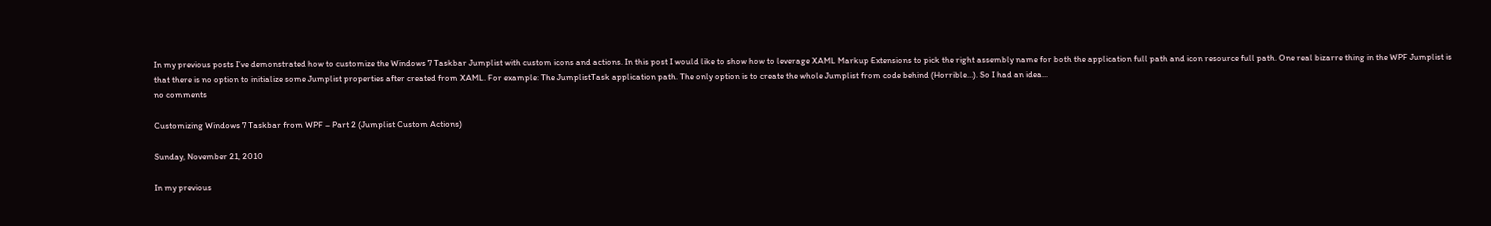In my previous posts I’ve demonstrated how to customize the Windows 7 Taskbar Jumplist with custom icons and actions. In this post I would like to show how to leverage XAML Markup Extensions to pick the right assembly name for both the application full path and icon resource full path. One real bizarre thing in the WPF Jumplist is that there is no option to initialize some Jumplist properties after created from XAML. For example: The JumplistTask application path. The only option is to create the whole Jumplist from code behind (Horrible…). So I had an idea...
no comments

Customizing Windows 7 Taskbar from WPF – Part 2 (Jumplist Custom Actions)

Sunday, November 21, 2010

In my previous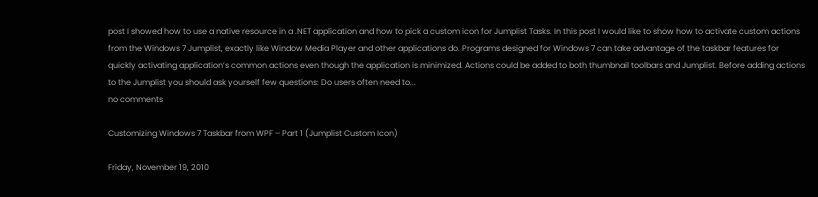post I showed how to use a native resource in a .NET application and how to pick a custom icon for Jumplist Tasks. In this post I would like to show how to activate custom actions from the Windows 7 Jumplist, exactly like Window Media Player and other applications do. Programs designed for Windows 7 can take advantage of the taskbar features for quickly activating application’s common actions even though the application is minimized. Actions could be added to both thumbnail toolbars and Jumplist. Before adding actions to the Jumplist you should ask yourself few questions: Do users often need to...
no comments

Customizing Windows 7 Taskbar from WPF – Part 1 (Jumplist Custom Icon)

Friday, November 19, 2010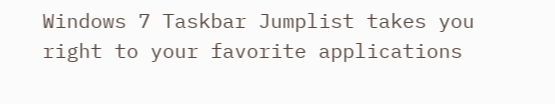Windows 7 Taskbar Jumplist takes you right to your favorite applications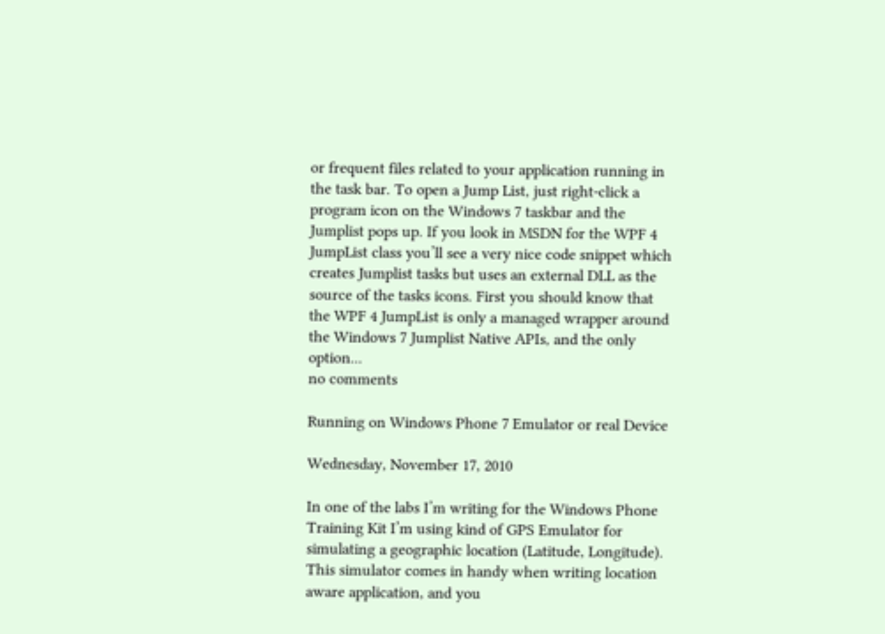or frequent files related to your application running in the task bar. To open a Jump List, just right-click a program icon on the Windows 7 taskbar and the Jumplist pops up. If you look in MSDN for the WPF 4 JumpList class you’ll see a very nice code snippet which creates Jumplist tasks but uses an external DLL as the source of the tasks icons. First you should know that the WPF 4 JumpList is only a managed wrapper around the Windows 7 Jumplist Native APIs, and the only option...
no comments

Running on Windows Phone 7 Emulator or real Device

Wednesday, November 17, 2010

In one of the labs I’m writing for the Windows Phone Training Kit I’m using kind of GPS Emulator for simulating a geographic location (Latitude, Longitude). This simulator comes in handy when writing location aware application, and you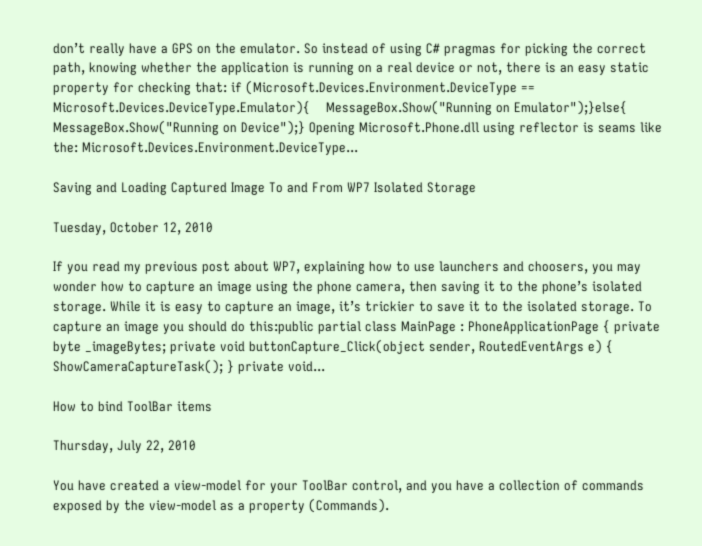don’t really have a GPS on the emulator. So instead of using C# pragmas for picking the correct path, knowing whether the application is running on a real device or not, there is an easy static property for checking that: if (Microsoft.Devices.Environment.DeviceType == Microsoft.Devices.DeviceType.Emulator){    MessageBox.Show("Running on Emulator");}else{    MessageBox.Show("Running on Device");} Opening Microsoft.Phone.dll using reflector is seams like the: Microsoft.Devices.Environment.DeviceType...

Saving and Loading Captured Image To and From WP7 Isolated Storage

Tuesday, October 12, 2010

If you read my previous post about WP7, explaining how to use launchers and choosers, you may wonder how to capture an image using the phone camera, then saving it to the phone’s isolated storage. While it is easy to capture an image, it’s trickier to save it to the isolated storage. To capture an image you should do this:public partial class MainPage : PhoneApplicationPage { private byte _imageBytes; private void buttonCapture_Click(object sender, RoutedEventArgs e) { ShowCameraCaptureTask(); } private void...

How to bind ToolBar items

Thursday, July 22, 2010

You have created a view-model for your ToolBar control, and you have a collection of commands exposed by the view-model as a property (Commands).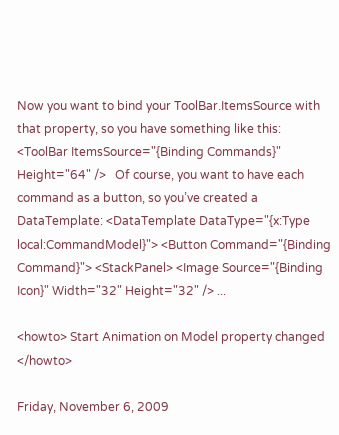Now you want to bind your ToolBar.ItemsSource with that property, so you have something like this: <ToolBar ItemsSource="{Binding Commands}" Height="64" />   Of course, you want to have each command as a button, so you’ve created a DataTemplate: <DataTemplate DataType="{x:Type local:CommandModel}"> <Button Command="{Binding Command}"> <StackPanel> <Image Source="{Binding Icon}" Width="32" Height="32" /> ...

<howto> Start Animation on Model property changed </howto>

Friday, November 6, 2009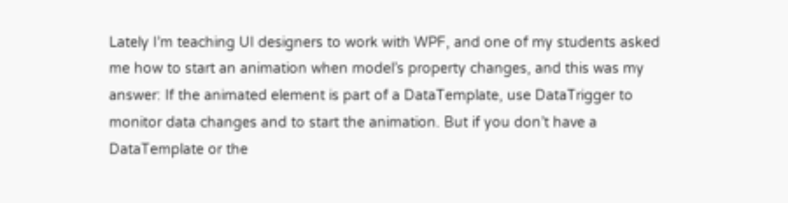Lately I’m teaching UI designers to work with WPF, and one of my students asked me how to start an animation when model’s property changes, and this was my answer: If the animated element is part of a DataTemplate, use DataTrigger to monitor data changes and to start the animation. But if you don’t have a DataTemplate or the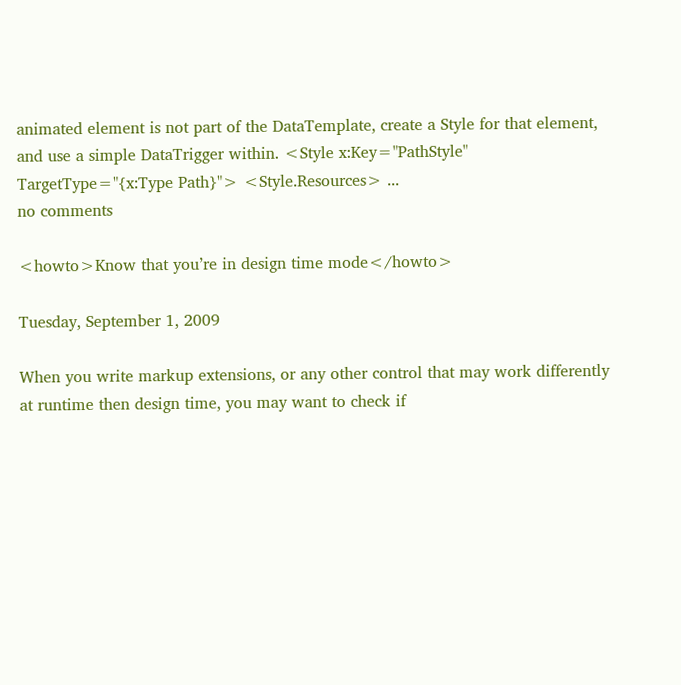animated element is not part of the DataTemplate, create a Style for that element, and use a simple DataTrigger within. <Style x:Key="PathStyle" TargetType="{x:Type Path}"> <Style.Resources> ...
no comments

<howto>Know that you’re in design time mode</howto>

Tuesday, September 1, 2009

When you write markup extensions, or any other control that may work differently at runtime then design time, you may want to check if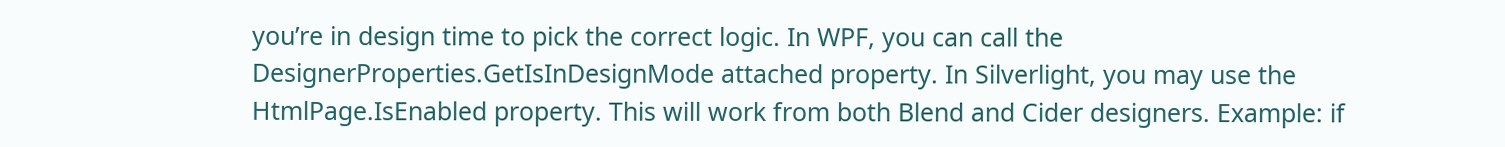you’re in design time to pick the correct logic. In WPF, you can call the DesignerProperties.GetIsInDesignMode attached property. In Silverlight, you may use the HtmlPage.IsEnabled property. This will work from both Blend and Cider designers. Example: if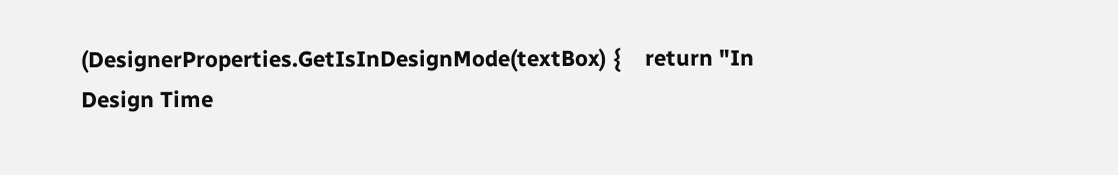(DesignerProperties.GetIsInDesignMode(textBox) {    return "In Design Time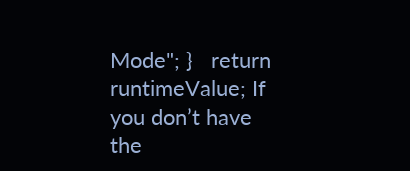Mode"; }   return runtimeValue; If you don’t have the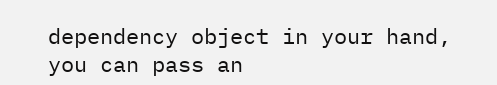dependency object in your hand, you can pass an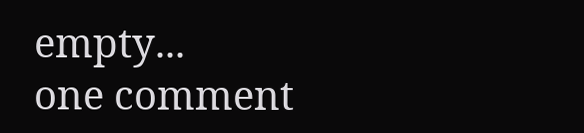empty...
one comment